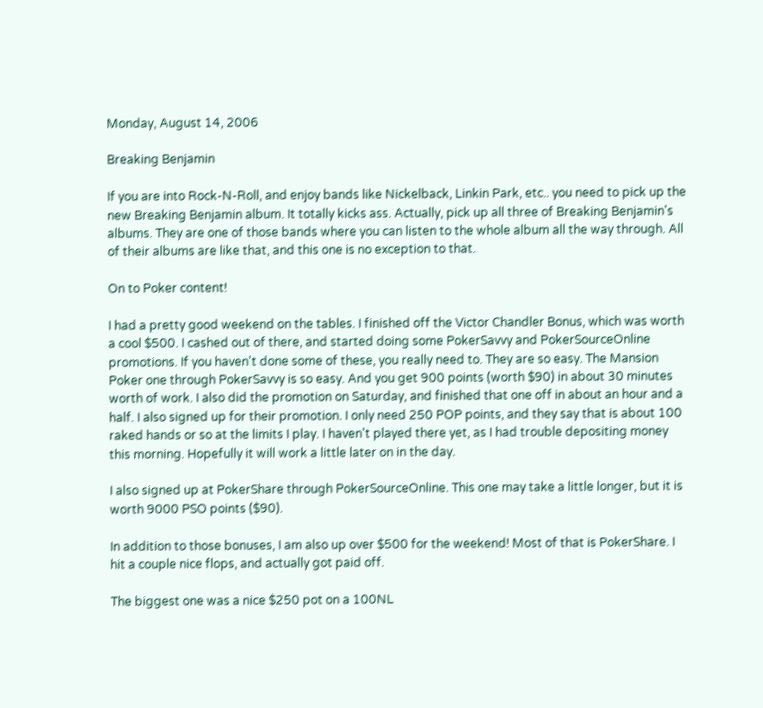Monday, August 14, 2006

Breaking Benjamin

If you are into Rock-N-Roll, and enjoy bands like Nickelback, Linkin Park, etc.. you need to pick up the new Breaking Benjamin album. It totally kicks ass. Actually, pick up all three of Breaking Benjamin's albums. They are one of those bands where you can listen to the whole album all the way through. All of their albums are like that, and this one is no exception to that.

On to Poker content!

I had a pretty good weekend on the tables. I finished off the Victor Chandler Bonus, which was worth a cool $500. I cashed out of there, and started doing some PokerSavvy and PokerSourceOnline promotions. If you haven't done some of these, you really need to. They are so easy. The Mansion Poker one through PokerSavvy is so easy. And you get 900 points (worth $90) in about 30 minutes worth of work. I also did the promotion on Saturday, and finished that one off in about an hour and a half. I also signed up for their promotion. I only need 250 POP points, and they say that is about 100 raked hands or so at the limits I play. I haven't played there yet, as I had trouble depositing money this morning. Hopefully it will work a little later on in the day.

I also signed up at PokerShare through PokerSourceOnline. This one may take a little longer, but it is worth 9000 PSO points ($90).

In addition to those bonuses, I am also up over $500 for the weekend! Most of that is PokerShare. I hit a couple nice flops, and actually got paid off.

The biggest one was a nice $250 pot on a 100NL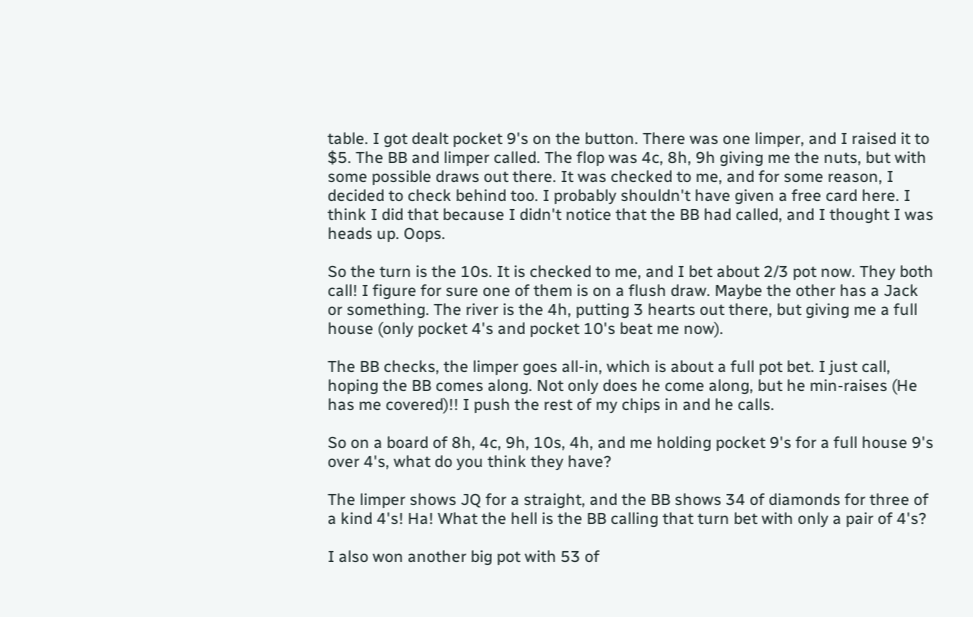table. I got dealt pocket 9's on the button. There was one limper, and I raised it to $5. The BB and limper called. The flop was 4c, 8h, 9h giving me the nuts, but with some possible draws out there. It was checked to me, and for some reason, I decided to check behind too. I probably shouldn't have given a free card here. I think I did that because I didn't notice that the BB had called, and I thought I was heads up. Oops.

So the turn is the 10s. It is checked to me, and I bet about 2/3 pot now. They both call! I figure for sure one of them is on a flush draw. Maybe the other has a Jack or something. The river is the 4h, putting 3 hearts out there, but giving me a full house (only pocket 4's and pocket 10's beat me now).

The BB checks, the limper goes all-in, which is about a full pot bet. I just call, hoping the BB comes along. Not only does he come along, but he min-raises (He has me covered)!! I push the rest of my chips in and he calls.

So on a board of 8h, 4c, 9h, 10s, 4h, and me holding pocket 9's for a full house 9's over 4's, what do you think they have?

The limper shows JQ for a straight, and the BB shows 34 of diamonds for three of a kind 4's! Ha! What the hell is the BB calling that turn bet with only a pair of 4's?

I also won another big pot with 53 of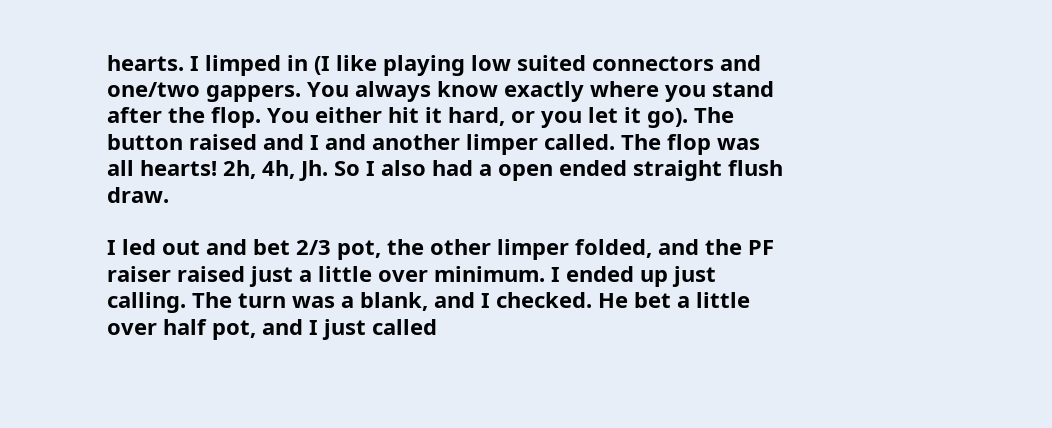hearts. I limped in (I like playing low suited connectors and one/two gappers. You always know exactly where you stand after the flop. You either hit it hard, or you let it go). The button raised and I and another limper called. The flop was all hearts! 2h, 4h, Jh. So I also had a open ended straight flush draw.

I led out and bet 2/3 pot, the other limper folded, and the PF raiser raised just a little over minimum. I ended up just calling. The turn was a blank, and I checked. He bet a little over half pot, and I just called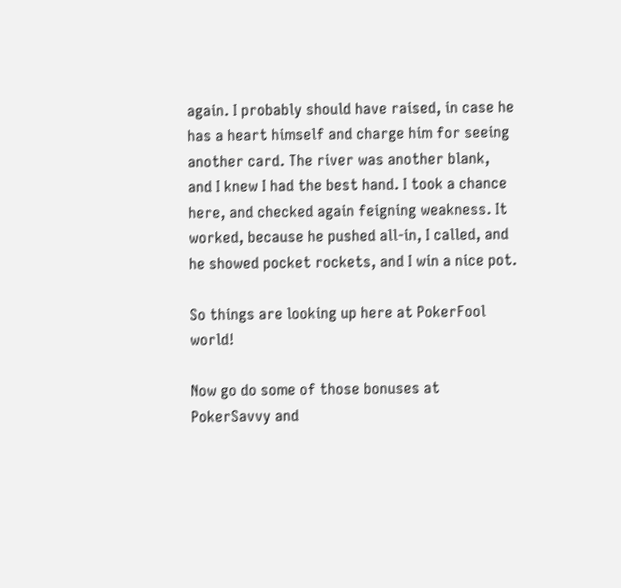again. I probably should have raised, in case he has a heart himself and charge him for seeing another card. The river was another blank, and I knew I had the best hand. I took a chance here, and checked again feigning weakness. It worked, because he pushed all-in, I called, and he showed pocket rockets, and I win a nice pot.

So things are looking up here at PokerFool world!

Now go do some of those bonuses at PokerSavvy and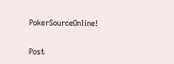PokerSourceOnline!


Post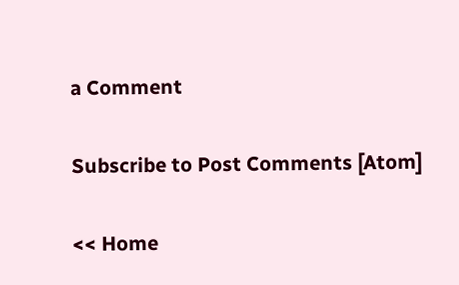a Comment

Subscribe to Post Comments [Atom]

<< Home